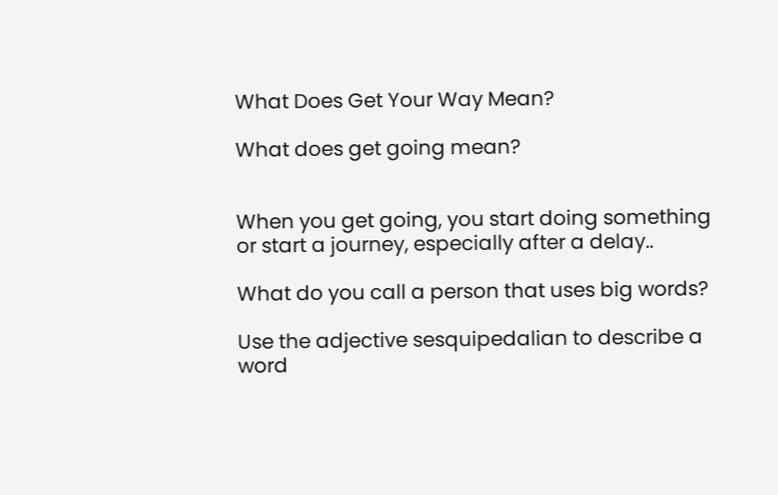What Does Get Your Way Mean?

What does get going mean?


When you get going, you start doing something or start a journey, especially after a delay..

What do you call a person that uses big words?

Use the adjective sesquipedalian to describe a word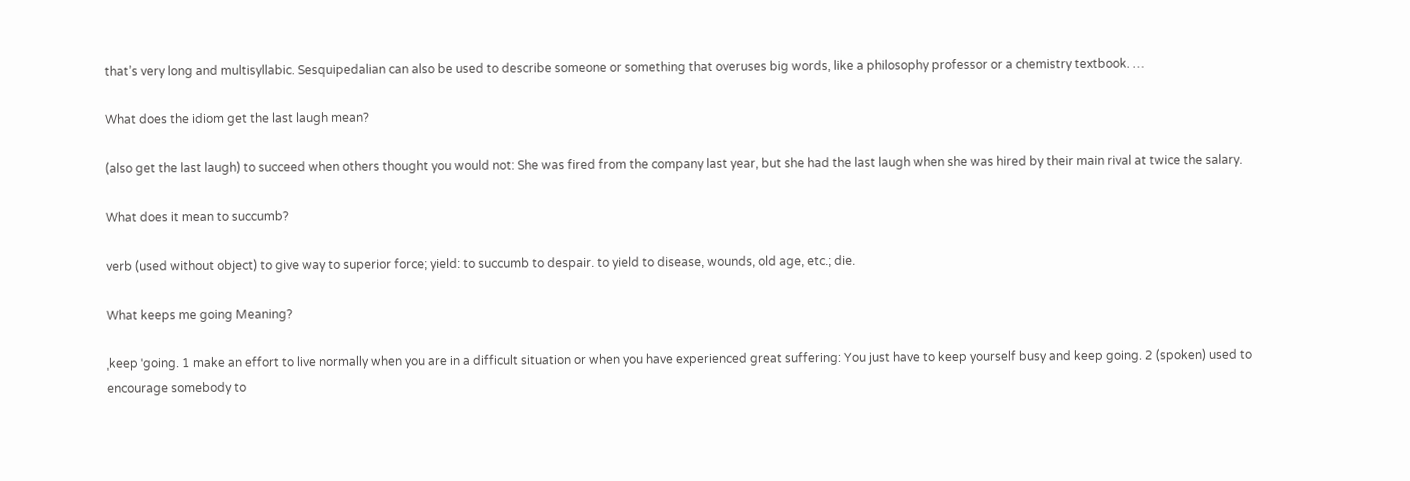that’s very long and multisyllabic. Sesquipedalian can also be used to describe someone or something that overuses big words, like a philosophy professor or a chemistry textbook. …

What does the idiom get the last laugh mean?

(also get the last laugh) to succeed when others thought you would not: She was fired from the company last year, but she had the last laugh when she was hired by their main rival at twice the salary.

What does it mean to succumb?

verb (used without object) to give way to superior force; yield: to succumb to despair. to yield to disease, wounds, old age, etc.; die.

What keeps me going Meaning?

ˌkeep ˈgoing. 1 make an effort to live normally when you are in a difficult situation or when you have experienced great suffering: You just have to keep yourself busy and keep going. 2 (spoken) used to encourage somebody to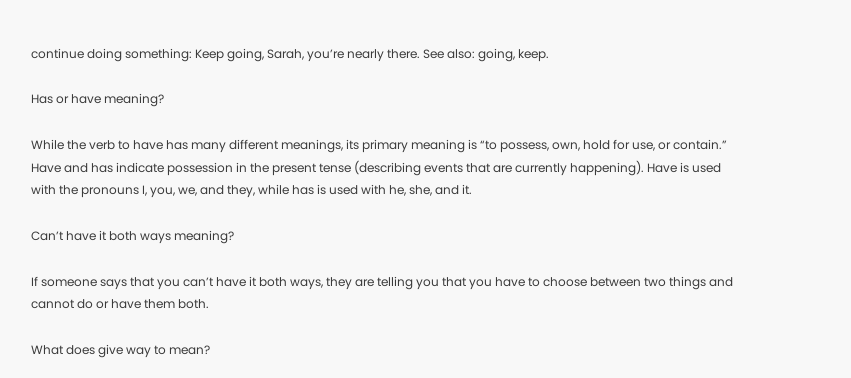continue doing something: Keep going, Sarah, you’re nearly there. See also: going, keep.

Has or have meaning?

While the verb to have has many different meanings, its primary meaning is “to possess, own, hold for use, or contain.” Have and has indicate possession in the present tense (describing events that are currently happening). Have is used with the pronouns I, you, we, and they, while has is used with he, she, and it.

Can’t have it both ways meaning?

If someone says that you can’t have it both ways, they are telling you that you have to choose between two things and cannot do or have them both.

What does give way to mean?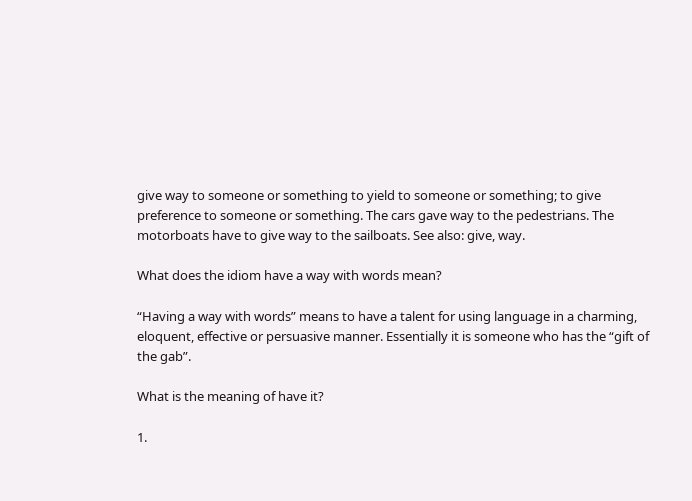give way to someone or something to yield to someone or something; to give preference to someone or something. The cars gave way to the pedestrians. The motorboats have to give way to the sailboats. See also: give, way.

What does the idiom have a way with words mean?

“Having a way with words” means to have a talent for using language in a charming, eloquent, effective or persuasive manner. Essentially it is someone who has the “gift of the gab”.

What is the meaning of have it?

1.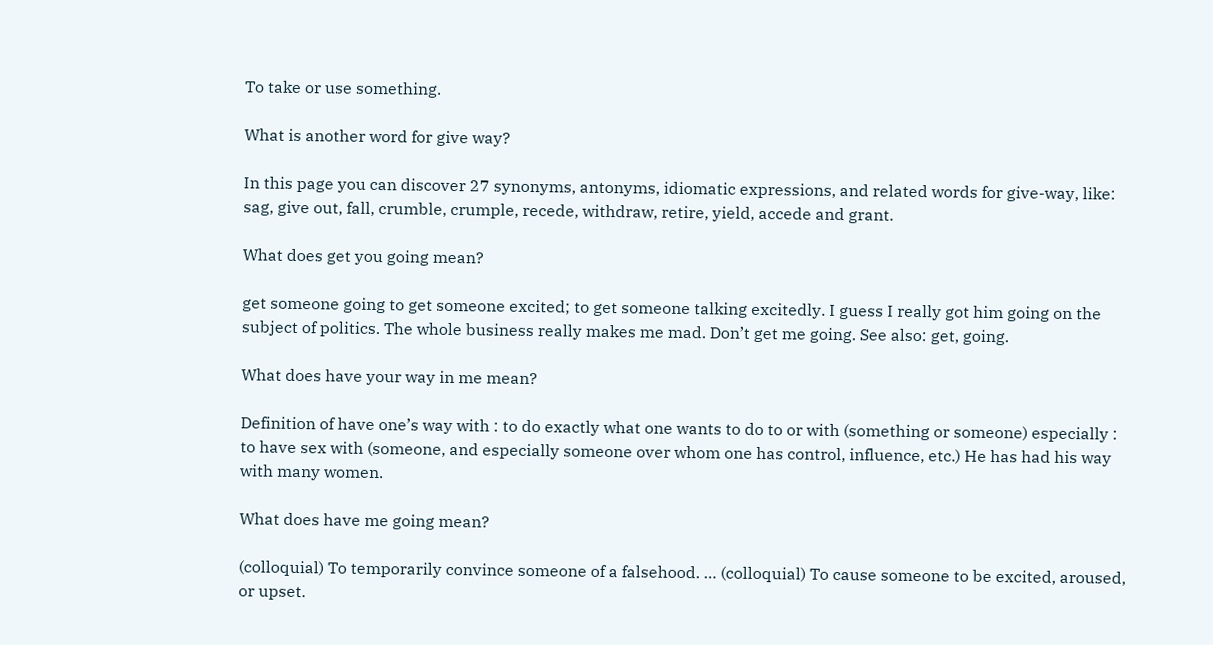To take or use something.

What is another word for give way?

In this page you can discover 27 synonyms, antonyms, idiomatic expressions, and related words for give-way, like: sag, give out, fall, crumble, crumple, recede, withdraw, retire, yield, accede and grant.

What does get you going mean?

get someone going to get someone excited; to get someone talking excitedly. I guess I really got him going on the subject of politics. The whole business really makes me mad. Don’t get me going. See also: get, going.

What does have your way in me mean?

Definition of have one’s way with : to do exactly what one wants to do to or with (something or someone) especially : to have sex with (someone, and especially someone over whom one has control, influence, etc.) He has had his way with many women.

What does have me going mean?

(colloquial) To temporarily convince someone of a falsehood. … (colloquial) To cause someone to be excited, aroused, or upset.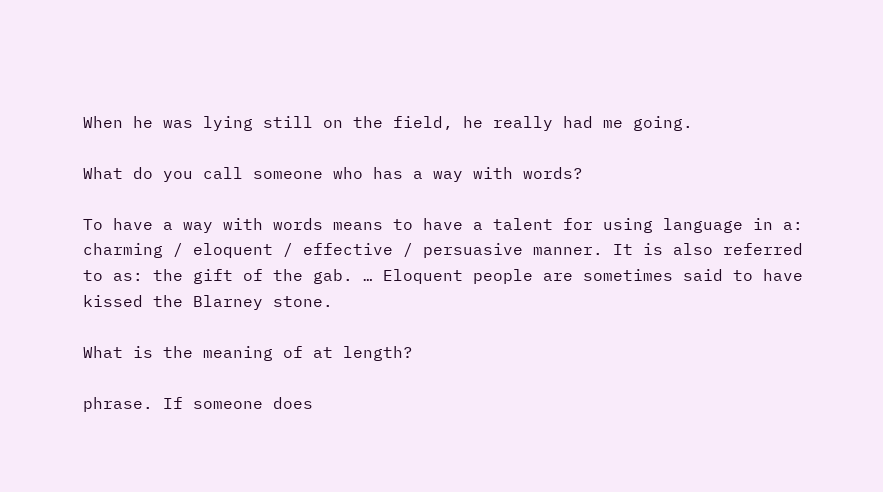When he was lying still on the field, he really had me going.

What do you call someone who has a way with words?

To have a way with words means to have a talent for using language in a: charming / eloquent / effective / persuasive manner. It is also referred to as: the gift of the gab. … Eloquent people are sometimes said to have kissed the Blarney stone.

What is the meaning of at length?

phrase. If someone does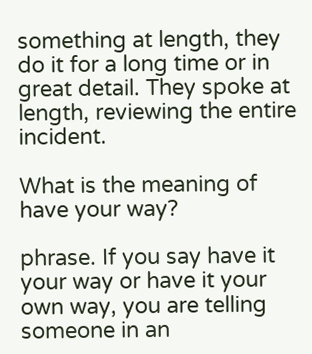something at length, they do it for a long time or in great detail. They spoke at length, reviewing the entire incident.

What is the meaning of have your way?

phrase. If you say have it your way or have it your own way, you are telling someone in an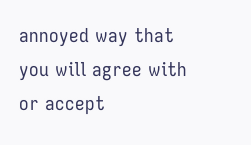annoyed way that you will agree with or accept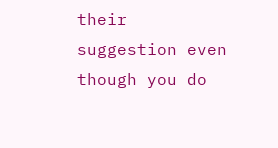their suggestion even though you do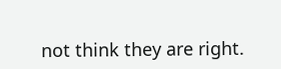not think they are right.